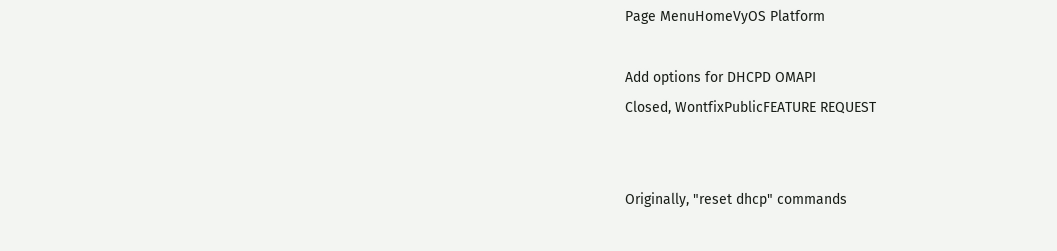Page MenuHomeVyOS Platform

Add options for DHCPD OMAPI
Closed, WontfixPublicFEATURE REQUEST


Originally, "reset dhcp" commands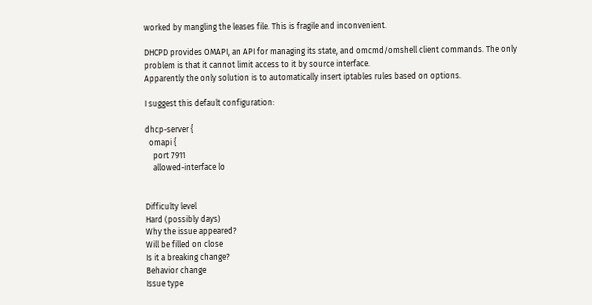worked by mangling the leases file. This is fragile and inconvenient.

DHCPD provides OMAPI, an API for managing its state, and omcmd/omshell client commands. The only problem is that it cannot limit access to it by source interface.
Apparently the only solution is to automatically insert iptables rules based on options.

I suggest this default configuration:

dhcp-server {
  omapi {
    port 7911
    allowed-interface lo


Difficulty level
Hard (possibly days)
Why the issue appeared?
Will be filled on close
Is it a breaking change?
Behavior change
Issue type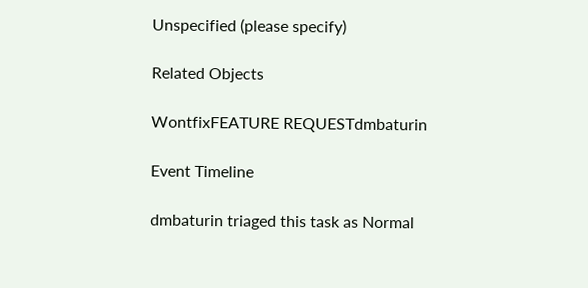Unspecified (please specify)

Related Objects

WontfixFEATURE REQUESTdmbaturin

Event Timeline

dmbaturin triaged this task as Normal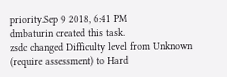priority.Sep 9 2018, 6:41 PM
dmbaturin created this task.
zsdc changed Difficulty level from Unknown (require assessment) to Hard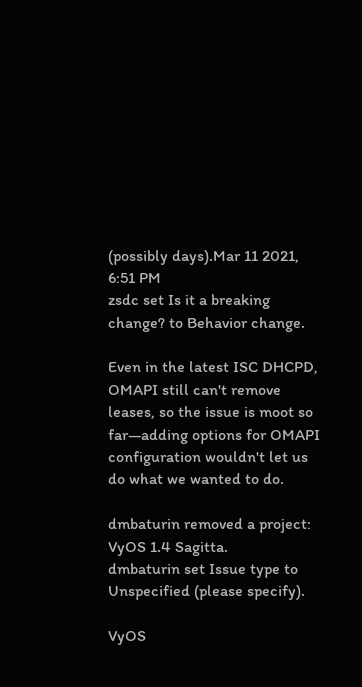(possibly days).Mar 11 2021, 6:51 PM
zsdc set Is it a breaking change? to Behavior change.

Even in the latest ISC DHCPD, OMAPI still can't remove leases, so the issue is moot so far—adding options for OMAPI configuration wouldn't let us do what we wanted to do.

dmbaturin removed a project: VyOS 1.4 Sagitta.
dmbaturin set Issue type to Unspecified (please specify).

VyOS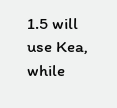1.5 will use Kea, while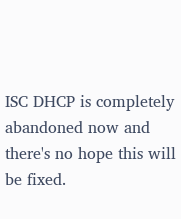ISC DHCP is completely abandoned now and there's no hope this will be fixed.